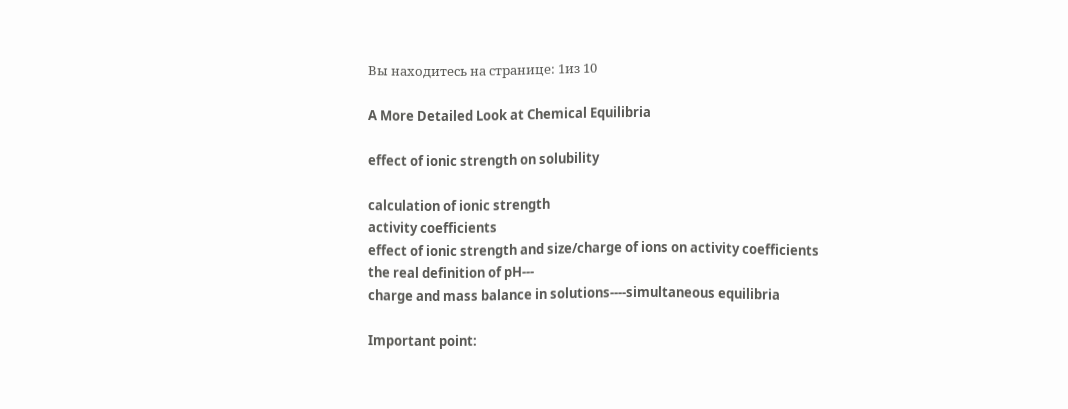Вы находитесь на странице: 1из 10

A More Detailed Look at Chemical Equilibria

effect of ionic strength on solubility

calculation of ionic strength
activity coefficients
effect of ionic strength and size/charge of ions on activity coefficients
the real definition of pH---
charge and mass balance in solutions----simultaneous equilibria

Important point: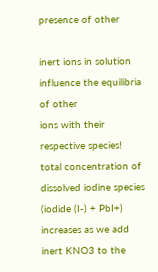presence of other

inert ions in solution
influence the equilibria of other
ions with their respective species!
total concentration of dissolved iodine species (iodide (I-) + PbI+)
increases as we add inert KNO3 to the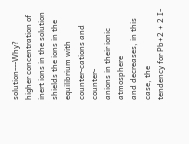solution---Why?
higher concentration of
inert ions in the solution
shields the ions in the
equilibrium with
counter-cations and counter-
anions in their ionic atmosphere
and decreases, in this case, the
tendency for Pb+2 + 2 I-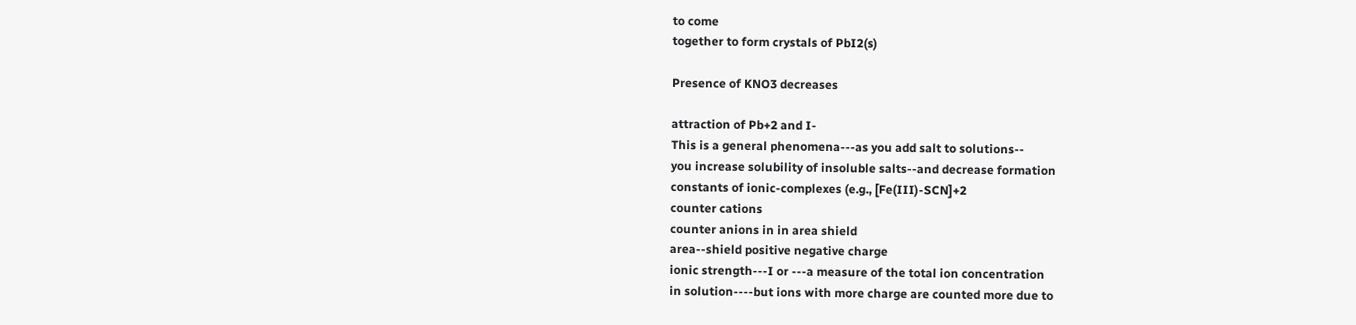to come
together to form crystals of PbI2(s)

Presence of KNO3 decreases

attraction of Pb+2 and I-
This is a general phenomena---as you add salt to solutions--
you increase solubility of insoluble salts--and decrease formation
constants of ionic-complexes (e.g., [Fe(III)-SCN]+2
counter cations
counter anions in in area shield
area--shield positive negative charge
ionic strength---I or ---a measure of the total ion concentration
in solution----but ions with more charge are counted more due to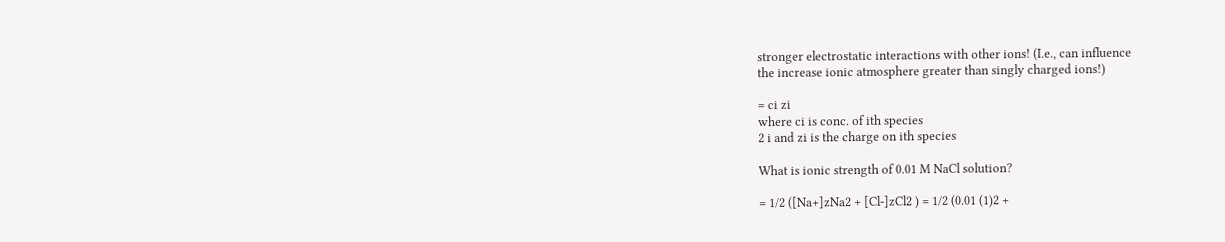stronger electrostatic interactions with other ions! (I.e., can influence
the increase ionic atmosphere greater than singly charged ions!)

= ci zi
where ci is conc. of ith species
2 i and zi is the charge on ith species

What is ionic strength of 0.01 M NaCl solution?

= 1/2 ([Na+]zNa2 + [Cl-]zCl2 ) = 1/2 (0.01 (1)2 +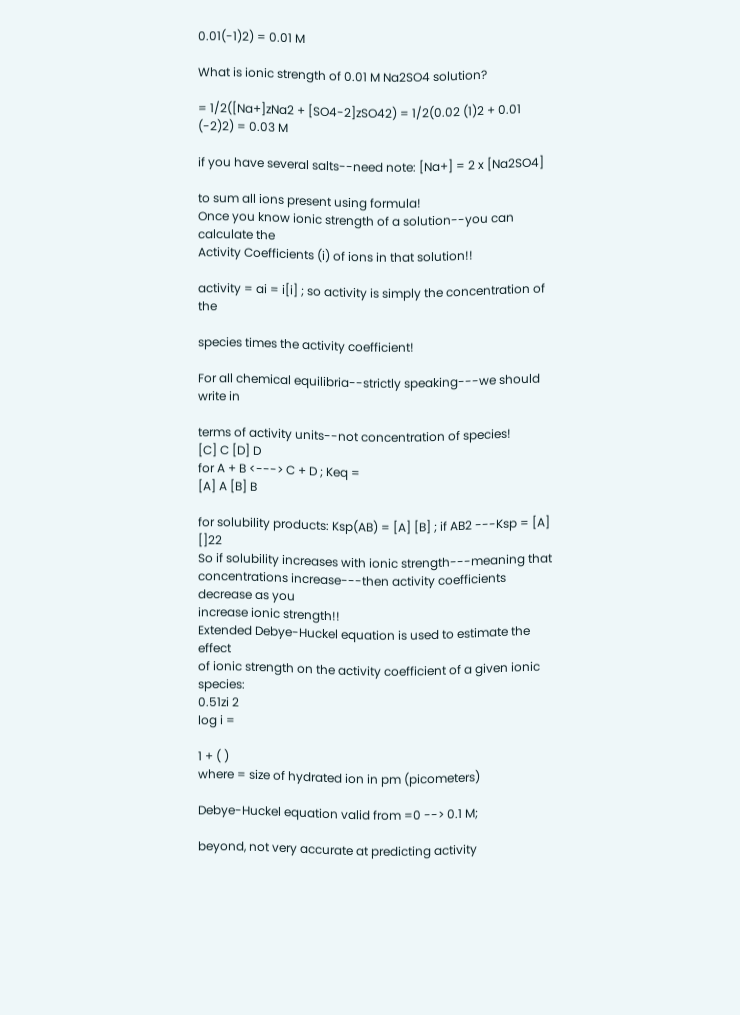0.01(-1)2) = 0.01 M

What is ionic strength of 0.01 M Na2SO4 solution?

= 1/2([Na+]zNa2 + [SO4-2]zSO42) = 1/2(0.02 (1)2 + 0.01 (-2)2) = 0.03 M

if you have several salts--need note: [Na+] = 2 x [Na2SO4]

to sum all ions present using formula!
Once you know ionic strength of a solution--you can calculate the
Activity Coefficients (i) of ions in that solution!!

activity = ai = i[i] ; so activity is simply the concentration of the

species times the activity coefficient!

For all chemical equilibria--strictly speaking---we should write in

terms of activity units--not concentration of species!
[C] C [D] D
for A + B <---> C + D ; Keq =
[A] A [B] B

for solubility products: Ksp(AB) = [A] [B] ; if AB2 ---Ksp = [A] []22
So if solubility increases with ionic strength---meaning that
concentrations increase---then activity coefficients decrease as you
increase ionic strength!!
Extended Debye-Huckel equation is used to estimate the effect
of ionic strength on the activity coefficient of a given ionic species:
0.51zi 2
log i =

1 + ( )
where = size of hydrated ion in pm (picometers)

Debye-Huckel equation valid from =0 --> 0.1 M;

beyond, not very accurate at predicting activity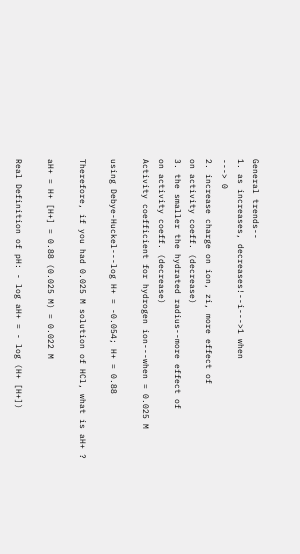General trends--
1. as increases, decreases!--i--->1 when
---> 0
2. increase charge on ion, zi, more effect of
on activity coeff. (decrease)
3. the smaller the hydrated radius--more effect of
on activity coeff. (decrease)
Activity coefficient for hydrogen ion---when = 0.025 M

using Debye-Huckel---log H+ = -0.054; H+ = 0.88

Therefore, if you had 0.025 M solution of HCl, what is aH+ ?

aH+ = H+ [H+] = 0.88 (0.025 M) = 0.022 M

Real Definition of pH: - log aH+ = - log (H+ [H+])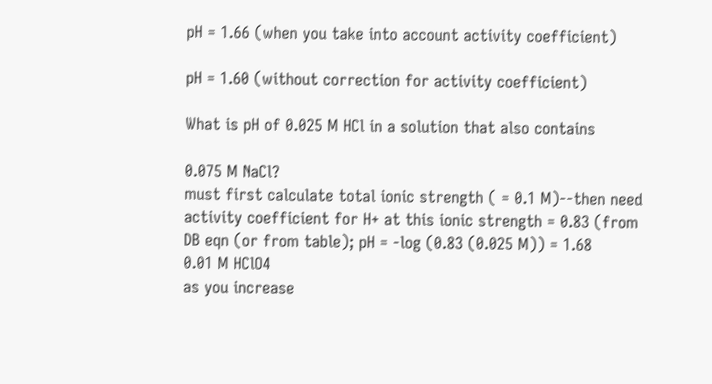pH = 1.66 (when you take into account activity coefficient)

pH = 1.60 (without correction for activity coefficient)

What is pH of 0.025 M HCl in a solution that also contains

0.075 M NaCl?
must first calculate total ionic strength ( = 0.1 M)--then need
activity coefficient for H+ at this ionic strength = 0.83 (from
DB eqn (or from table); pH = -log (0.83 (0.025 M)) = 1.68
0.01 M HClO4
as you increase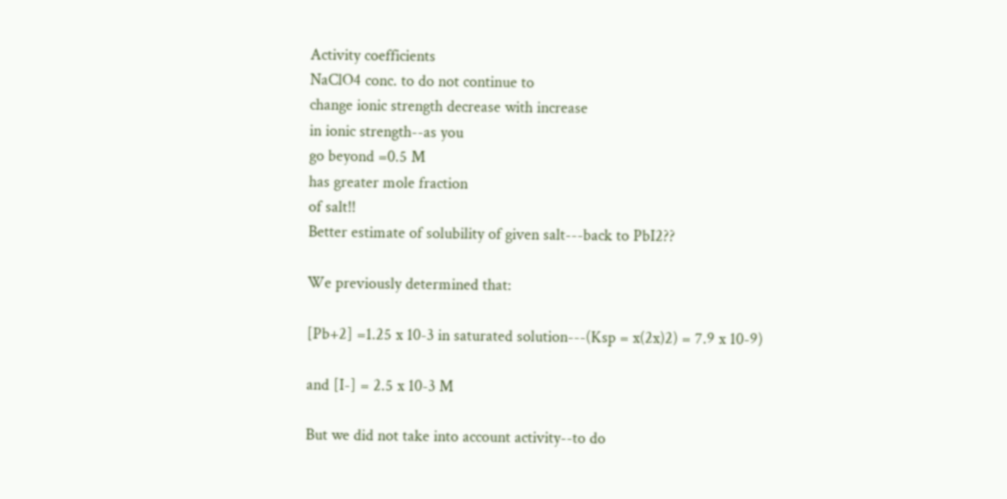Activity coefficients
NaClO4 conc. to do not continue to
change ionic strength decrease with increase
in ionic strength--as you
go beyond =0.5 M
has greater mole fraction
of salt!!
Better estimate of solubility of given salt---back to PbI2??

We previously determined that:

[Pb+2] =1.25 x 10-3 in saturated solution---(Ksp = x(2x)2) = 7.9 x 10-9)

and [I-] = 2.5 x 10-3 M

But we did not take into account activity--to do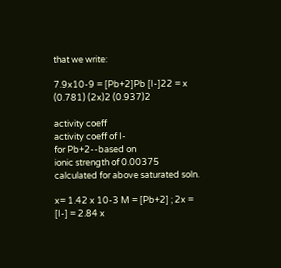that we write:

7.9x10-9 = [Pb+2]Pb [I-]22 = x (0.781) (2x)2 (0.937)2

activity coeff
activity coeff of I-
for Pb+2--based on
ionic strength of 0.00375
calculated for above saturated soln.

x= 1.42 x 10-3 M = [Pb+2] ; 2x = [I-] = 2.84 x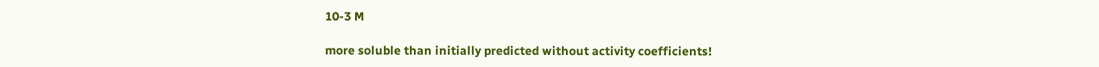10-3 M

more soluble than initially predicted without activity coefficients!